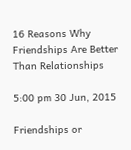16 Reasons Why Friendships Are Better Than Relationships

5:00 pm 30 Jun, 2015

Friendships or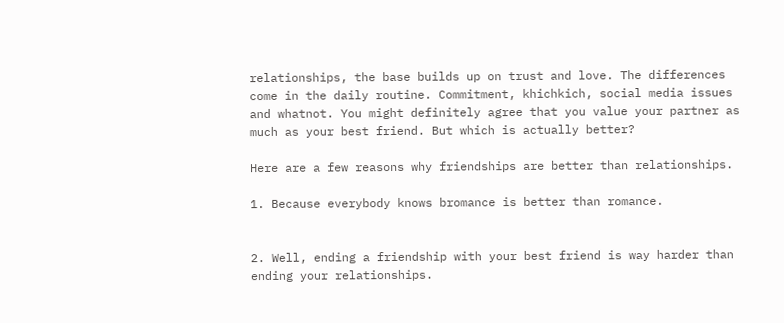relationships, the base builds up on trust and love. The differences come in the daily routine. Commitment, khichkich, social media issues and whatnot. You might definitely agree that you value your partner as much as your best friend. But which is actually better?

Here are a few reasons why friendships are better than relationships.

1. Because everybody knows bromance is better than romance.


2. Well, ending a friendship with your best friend is way harder than ending your relationships.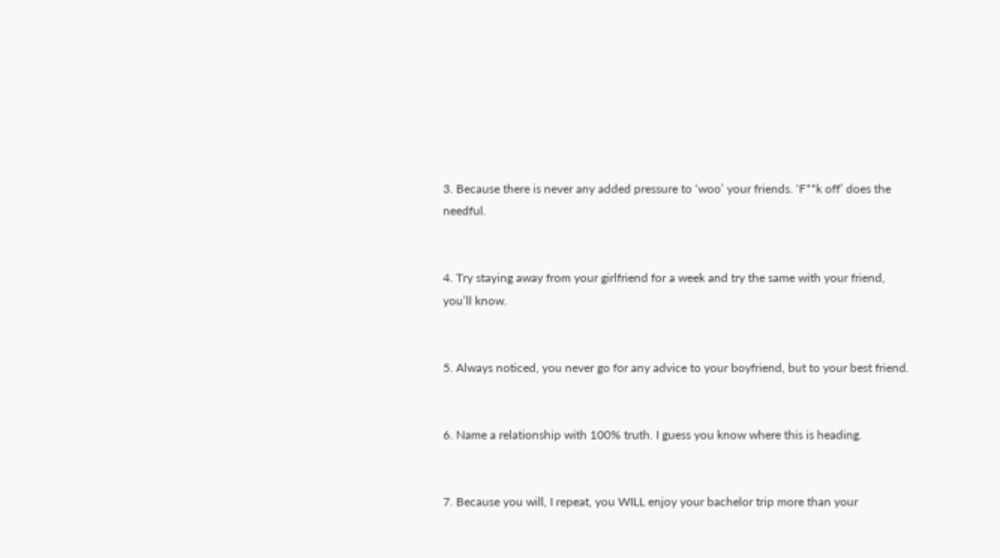3. Because there is never any added pressure to ‘woo’ your friends. ‘F**k off’ does the needful.


4. Try staying away from your girlfriend for a week and try the same with your friend, you’ll know.


5. Always noticed, you never go for any advice to your boyfriend, but to your best friend.


6. Name a relationship with 100% truth. I guess you know where this is heading.


7. Because you will, I repeat, you WILL enjoy your bachelor trip more than your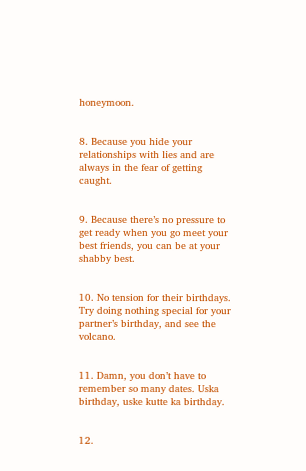honeymoon.


8. Because you hide your relationships with lies and are always in the fear of getting caught.


9. Because there’s no pressure to get ready when you go meet your best friends, you can be at your shabby best.


10. No tension for their birthdays. Try doing nothing special for your partner’s birthday, and see the volcano.


11. Damn, you don’t have to remember so many dates. Uska birthday, uske kutte ka birthday.


12.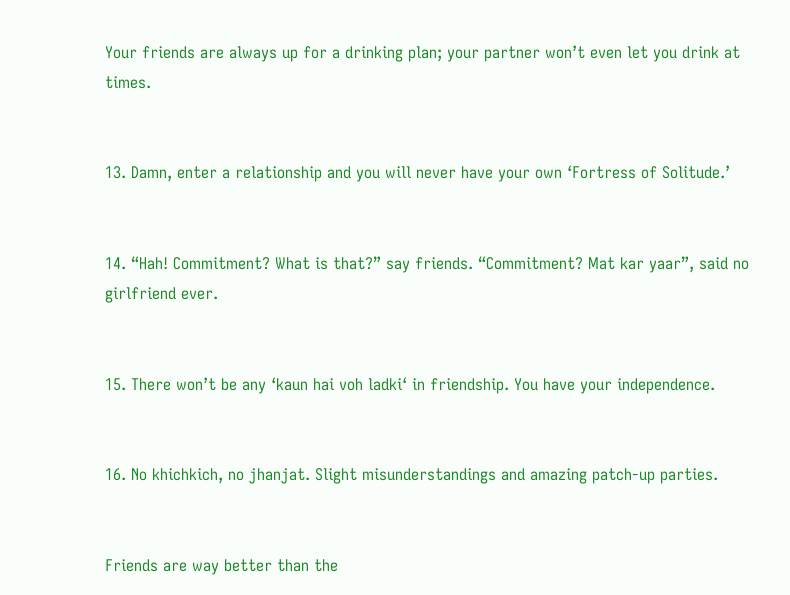Your friends are always up for a drinking plan; your partner won’t even let you drink at times.


13. Damn, enter a relationship and you will never have your own ‘Fortress of Solitude.’


14. “Hah! Commitment? What is that?” say friends. “Commitment? Mat kar yaar”, said no girlfriend ever.


15. There won’t be any ‘kaun hai voh ladki‘ in friendship. You have your independence.


16. No khichkich, no jhanjat. Slight misunderstandings and amazing patch-up parties.


Friends are way better than the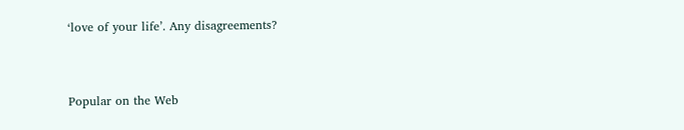‘love of your life’. Any disagreements?


Popular on the Web